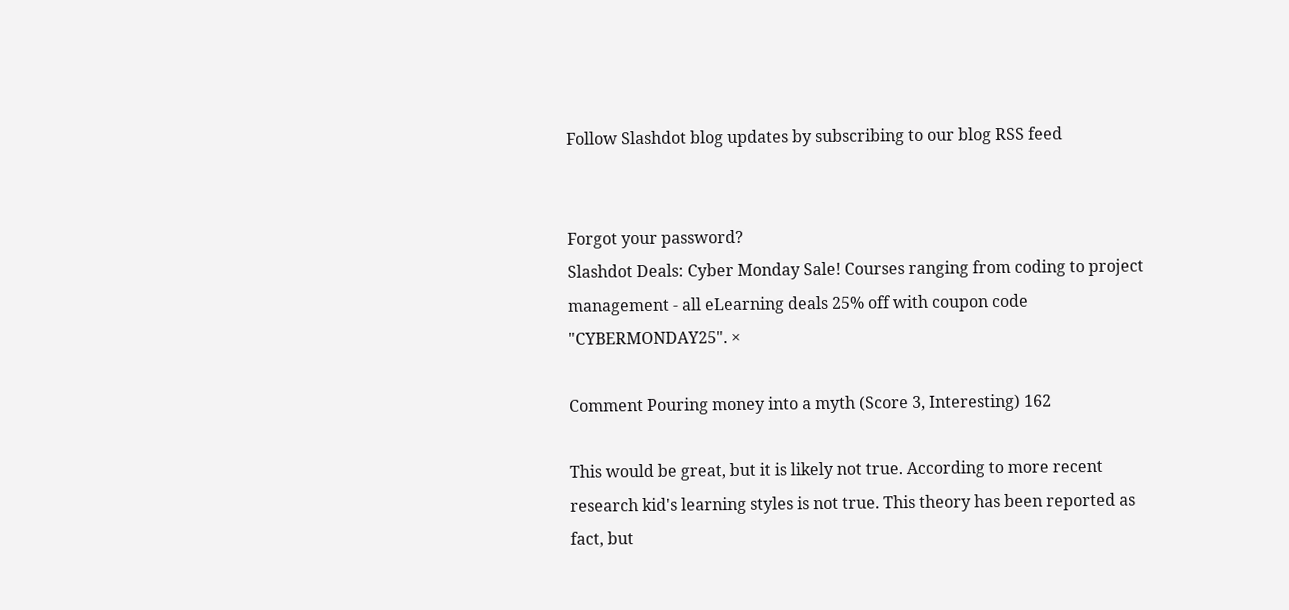Follow Slashdot blog updates by subscribing to our blog RSS feed


Forgot your password?
Slashdot Deals: Cyber Monday Sale! Courses ranging from coding to project management - all eLearning deals 25% off with coupon code "CYBERMONDAY25". ×

Comment Pouring money into a myth (Score 3, Interesting) 162

This would be great, but it is likely not true. According to more recent research kid's learning styles is not true. This theory has been reported as fact, but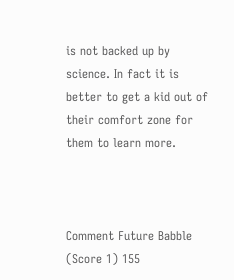is not backed up by science. In fact it is better to get a kid out of their comfort zone for them to learn more.



Comment Future Babble (Score 1) 155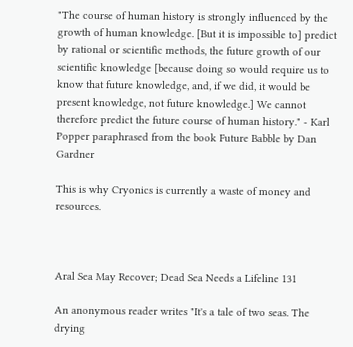"The course of human history is strongly influenced by the growth of human knowledge. [But it is impossible to] predict by rational or scientific methods, the future growth of our scientific knowledge [because doing so would require us to know that future knowledge, and, if we did, it would be present knowledge, not future knowledge.] We cannot therefore predict the future course of human history." - Karl Popper paraphrased from the book Future Babble by Dan Gardner

This is why Cryonics is currently a waste of money and resources.



Aral Sea May Recover; Dead Sea Needs a Lifeline 131

An anonymous reader writes "It's a tale of two seas. The drying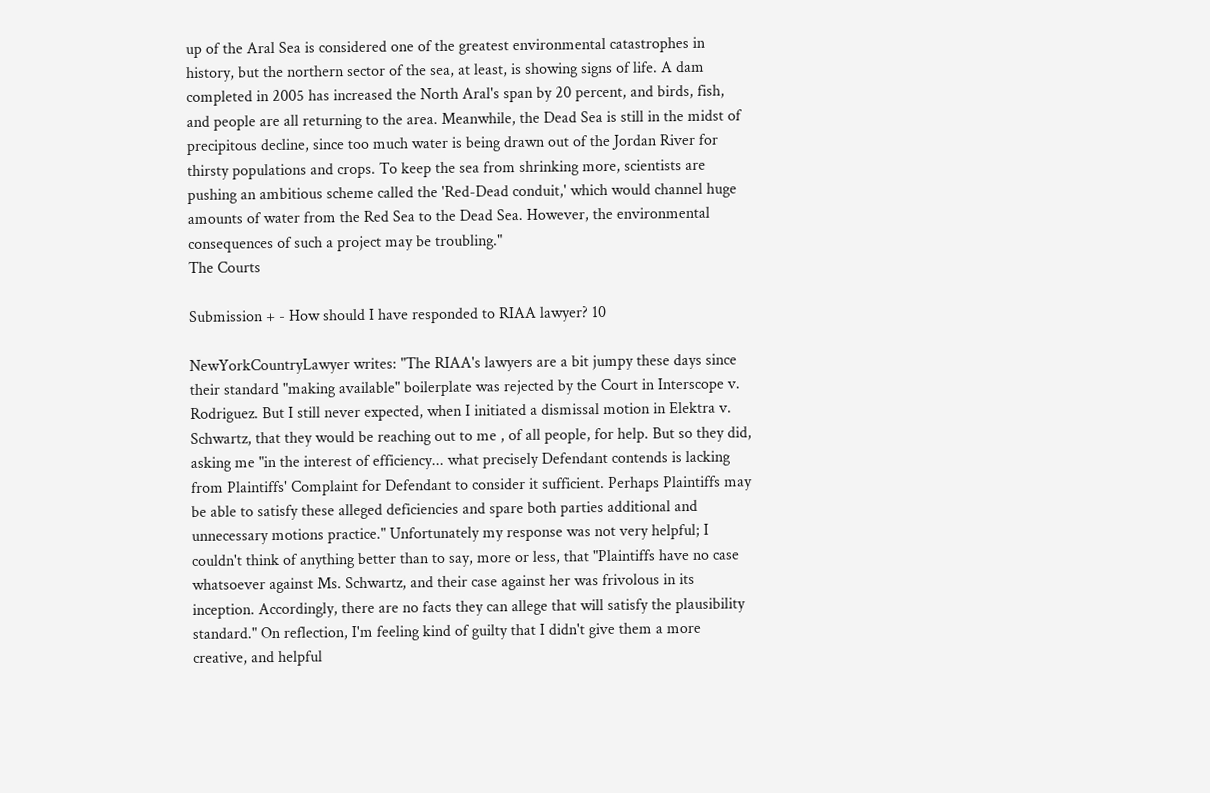up of the Aral Sea is considered one of the greatest environmental catastrophes in history, but the northern sector of the sea, at least, is showing signs of life. A dam completed in 2005 has increased the North Aral's span by 20 percent, and birds, fish, and people are all returning to the area. Meanwhile, the Dead Sea is still in the midst of precipitous decline, since too much water is being drawn out of the Jordan River for thirsty populations and crops. To keep the sea from shrinking more, scientists are pushing an ambitious scheme called the 'Red-Dead conduit,' which would channel huge amounts of water from the Red Sea to the Dead Sea. However, the environmental consequences of such a project may be troubling."
The Courts

Submission + - How should I have responded to RIAA lawyer? 10

NewYorkCountryLawyer writes: "The RIAA's lawyers are a bit jumpy these days since their standard "making available" boilerplate was rejected by the Court in Interscope v. Rodriguez. But I still never expected, when I initiated a dismissal motion in Elektra v. Schwartz, that they would be reaching out to me , of all people, for help. But so they did, asking me "in the interest of efficiency... what precisely Defendant contends is lacking from Plaintiffs' Complaint for Defendant to consider it sufficient. Perhaps Plaintiffs may be able to satisfy these alleged deficiencies and spare both parties additional and unnecessary motions practice." Unfortunately my response was not very helpful; I couldn't think of anything better than to say, more or less, that "Plaintiffs have no case whatsoever against Ms. Schwartz, and their case against her was frivolous in its inception. Accordingly, there are no facts they can allege that will satisfy the plausibility standard." On reflection, I'm feeling kind of guilty that I didn't give them a more creative, and helpful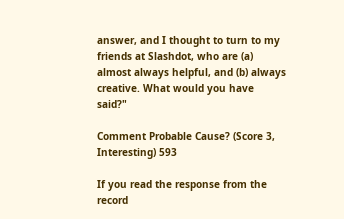answer, and I thought to turn to my friends at Slashdot, who are (a) almost always helpful, and (b) always creative. What would you have said?"

Comment Probable Cause? (Score 3, Interesting) 593

If you read the response from the record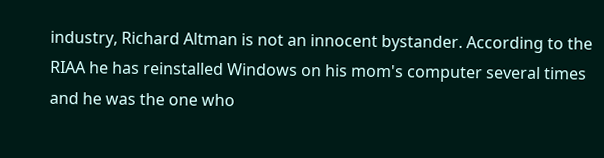industry, Richard Altman is not an innocent bystander. According to the RIAA he has reinstalled Windows on his mom's computer several times and he was the one who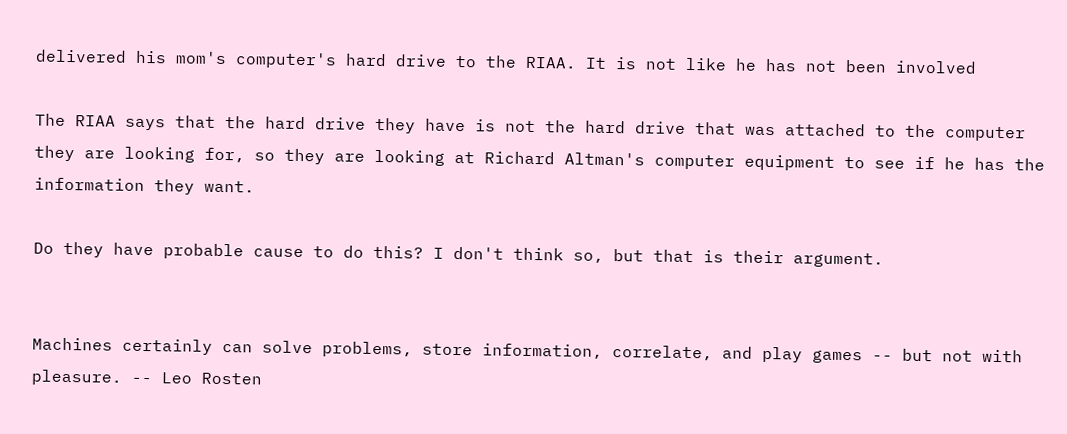delivered his mom's computer's hard drive to the RIAA. It is not like he has not been involved

The RIAA says that the hard drive they have is not the hard drive that was attached to the computer they are looking for, so they are looking at Richard Altman's computer equipment to see if he has the information they want.

Do they have probable cause to do this? I don't think so, but that is their argument.


Machines certainly can solve problems, store information, correlate, and play games -- but not with pleasure. -- Leo Rosten